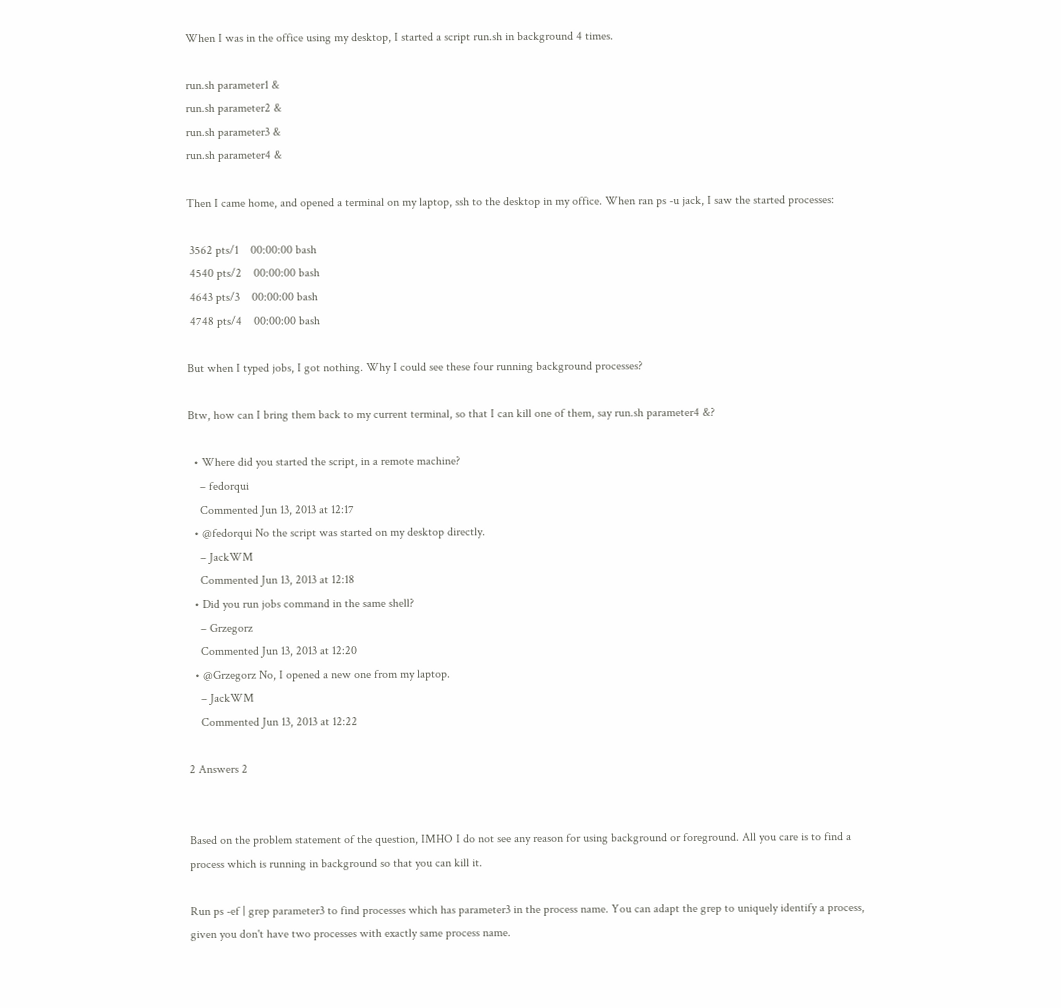When I was in the office using my desktop, I started a script run.sh in background 4 times.

run.sh parameter1 &
run.sh parameter2 &
run.sh parameter3 &
run.sh parameter4 &

Then I came home, and opened a terminal on my laptop, ssh to the desktop in my office. When ran ps -u jack, I saw the started processes:

 3562 pts/1    00:00:00 bash
 4540 pts/2    00:00:00 bash
 4643 pts/3    00:00:00 bash
 4748 pts/4    00:00:00 bash

But when I typed jobs, I got nothing. Why I could see these four running background processes?

Btw, how can I bring them back to my current terminal, so that I can kill one of them, say run.sh parameter4 &?

  • Where did you started the script, in a remote machine?
    – fedorqui
    Commented Jun 13, 2013 at 12:17
  • @fedorqui No the script was started on my desktop directly.
    – JackWM
    Commented Jun 13, 2013 at 12:18
  • Did you run jobs command in the same shell?
    – Grzegorz
    Commented Jun 13, 2013 at 12:20
  • @Grzegorz No, I opened a new one from my laptop.
    – JackWM
    Commented Jun 13, 2013 at 12:22

2 Answers 2


Based on the problem statement of the question, IMHO I do not see any reason for using background or foreground. All you care is to find a process which is running in background so that you can kill it.

Run ps -ef | grep parameter3 to find processes which has parameter3 in the process name. You can adapt the grep to uniquely identify a process, given you don't have two processes with exactly same process name.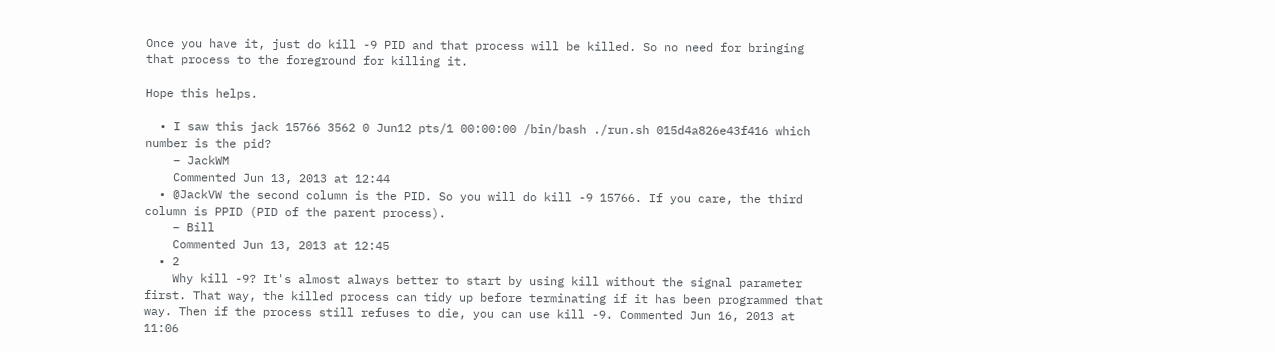Once you have it, just do kill -9 PID and that process will be killed. So no need for bringing that process to the foreground for killing it.

Hope this helps.

  • I saw this jack 15766 3562 0 Jun12 pts/1 00:00:00 /bin/bash ./run.sh 015d4a826e43f416 which number is the pid?
    – JackWM
    Commented Jun 13, 2013 at 12:44
  • @JackVW the second column is the PID. So you will do kill -9 15766. If you care, the third column is PPID (PID of the parent process).
    – Bill
    Commented Jun 13, 2013 at 12:45
  • 2
    Why kill -9? It's almost always better to start by using kill without the signal parameter first. That way, the killed process can tidy up before terminating if it has been programmed that way. Then if the process still refuses to die, you can use kill -9. Commented Jun 16, 2013 at 11:06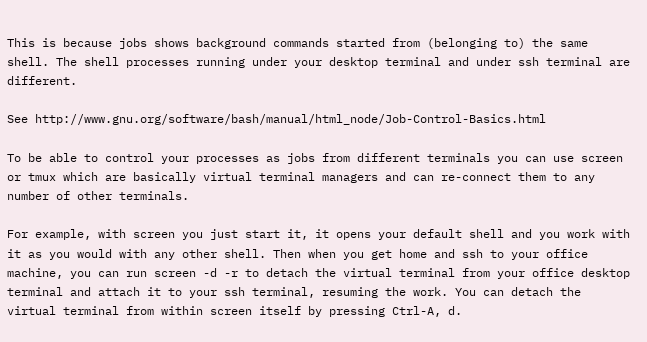This is because jobs shows background commands started from (belonging to) the same shell. The shell processes running under your desktop terminal and under ssh terminal are different.

See http://www.gnu.org/software/bash/manual/html_node/Job-Control-Basics.html

To be able to control your processes as jobs from different terminals you can use screen or tmux which are basically virtual terminal managers and can re-connect them to any number of other terminals.

For example, with screen you just start it, it opens your default shell and you work with it as you would with any other shell. Then when you get home and ssh to your office machine, you can run screen -d -r to detach the virtual terminal from your office desktop terminal and attach it to your ssh terminal, resuming the work. You can detach the virtual terminal from within screen itself by pressing Ctrl-A, d.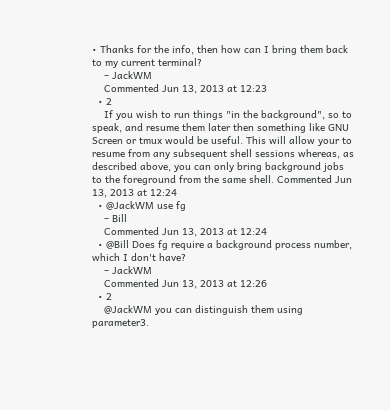• Thanks for the info, then how can I bring them back to my current terminal?
    – JackWM
    Commented Jun 13, 2013 at 12:23
  • 2
    If you wish to run things "in the background", so to speak, and resume them later then something like GNU Screen or tmux would be useful. This will allow your to resume from any subsequent shell sessions whereas, as described above, you can only bring background jobs to the foreground from the same shell. Commented Jun 13, 2013 at 12:24
  • @JackWM use fg
    – Bill
    Commented Jun 13, 2013 at 12:24
  • @Bill Does fg require a background process number, which I don't have?
    – JackWM
    Commented Jun 13, 2013 at 12:26
  • 2
    @JackWM you can distinguish them using parameter3.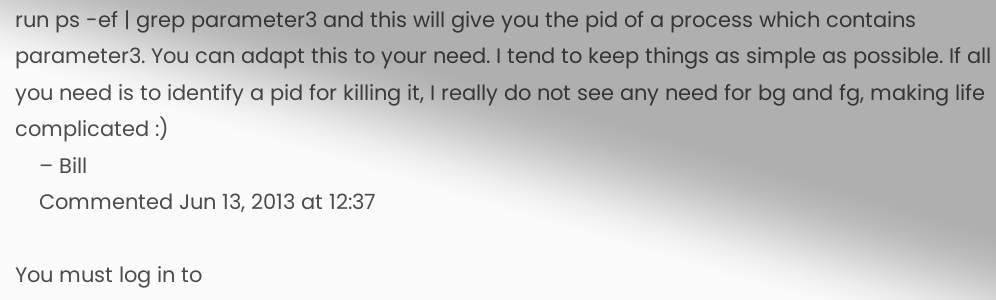run ps -ef | grep parameter3 and this will give you the pid of a process which contains parameter3. You can adapt this to your need. I tend to keep things as simple as possible. If all you need is to identify a pid for killing it, I really do not see any need for bg and fg, making life complicated :)
    – Bill
    Commented Jun 13, 2013 at 12:37

You must log in to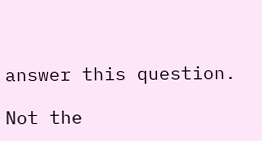answer this question.

Not the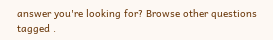answer you're looking for? Browse other questions tagged .